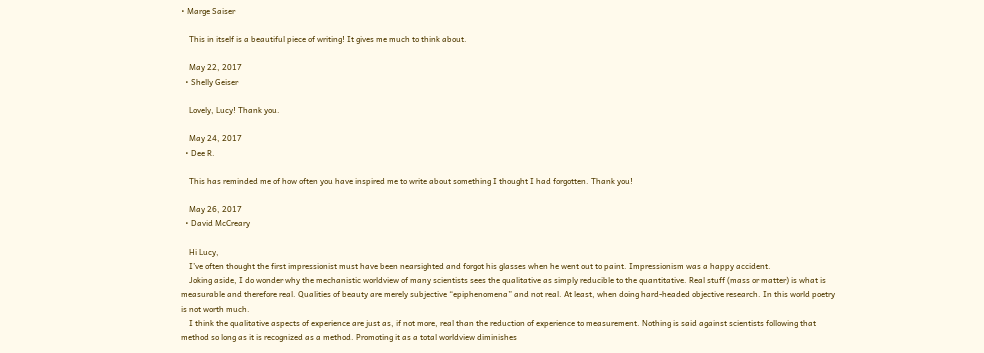• Marge Saiser

    This in itself is a beautiful piece of writing! It gives me much to think about.

    May 22, 2017
  • Shelly Geiser

    Lovely, Lucy! Thank you.

    May 24, 2017
  • Dee R.

    This has reminded me of how often you have inspired me to write about something I thought I had forgotten. Thank you!

    May 26, 2017
  • David McCreary

    Hi Lucy,
    I’ve often thought the first impressionist must have been nearsighted and forgot his glasses when he went out to paint. Impressionism was a happy accident.
    Joking aside, I do wonder why the mechanistic worldview of many scientists sees the qualitative as simply reducible to the quantitative. Real stuff (mass or matter) is what is measurable and therefore real. Qualities of beauty are merely subjective “epiphenomena” and not real. At least, when doing hard-headed objective research. In this world poetry is not worth much.
    I think the qualitative aspects of experience are just as, if not more, real than the reduction of experience to measurement. Nothing is said against scientists following that method so long as it is recognized as a method. Promoting it as a total worldview diminishes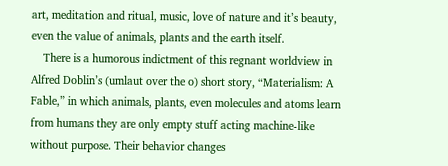art, meditation and ritual, music, love of nature and it’s beauty, even the value of animals, plants and the earth itself.
    There is a humorous indictment of this regnant worldview in Alfred Doblin’s (umlaut over the o) short story, “Materialism: A Fable,” in which animals, plants, even molecules and atoms learn from humans they are only empty stuff acting machine-like without purpose. Their behavior changes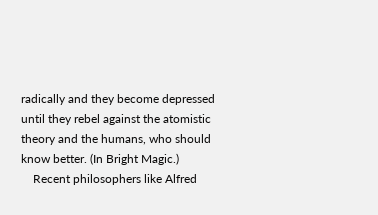radically and they become depressed until they rebel against the atomistic theory and the humans, who should know better. (In Bright Magic.)
    Recent philosophers like Alfred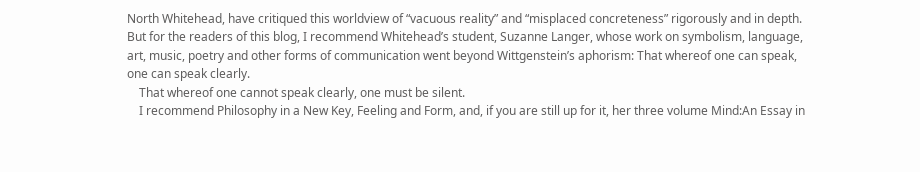North Whitehead, have critiqued this worldview of “vacuous reality” and “misplaced concreteness” rigorously and in depth. But for the readers of this blog, I recommend Whitehead’s student, Suzanne Langer, whose work on symbolism, language, art, music, poetry and other forms of communication went beyond Wittgenstein’s aphorism: That whereof one can speak, one can speak clearly.
    That whereof one cannot speak clearly, one must be silent.
    I recommend Philosophy in a New Key, Feeling and Form, and, if you are still up for it, her three volume Mind:An Essay in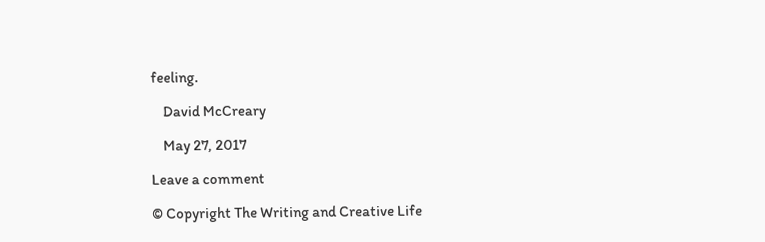feeling.

    David McCreary

    May 27, 2017

Leave a comment

© Copyright The Writing and Creative Life